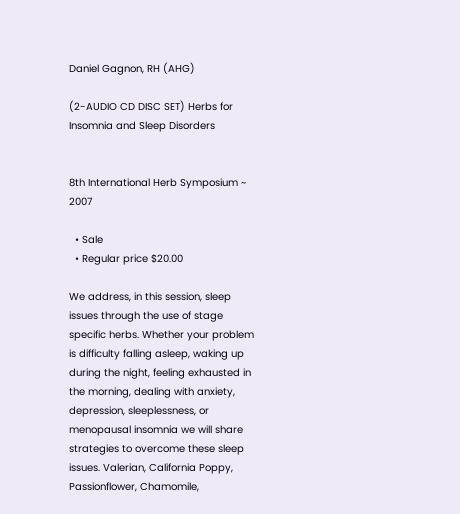Daniel Gagnon, RH (AHG)

(2-AUDIO CD DISC SET) Herbs for Insomnia and Sleep Disorders


8th International Herb Symposium ~ 2007

  • Sale
  • Regular price $20.00

We address, in this session, sleep issues through the use of stage specific herbs. Whether your problem is difficulty falling asleep, waking up during the night, feeling exhausted in the morning, dealing with anxiety, depression, sleeplessness, or menopausal insomnia we will share strategies to overcome these sleep issues. Valerian, California Poppy, Passionflower, Chamomile,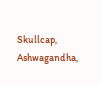Skullcap, Ashwagandha,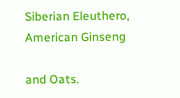Siberian Eleuthero, American Ginseng

and Oats.